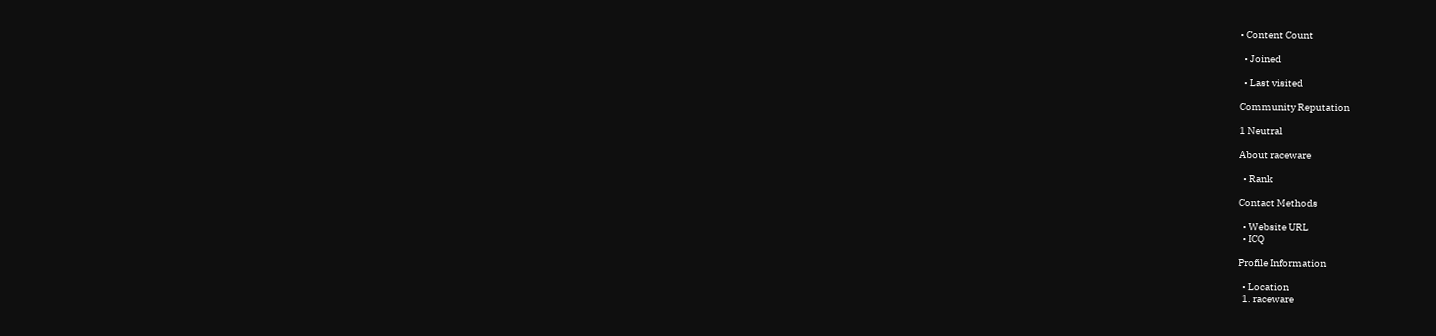• Content Count

  • Joined

  • Last visited

Community Reputation

1 Neutral

About raceware

  • Rank

Contact Methods

  • Website URL
  • ICQ

Profile Information

  • Location
  1. raceware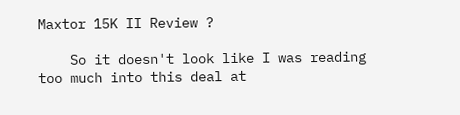Maxtor 15K II Review ?

    So it doesn't look like I was reading too much into this deal at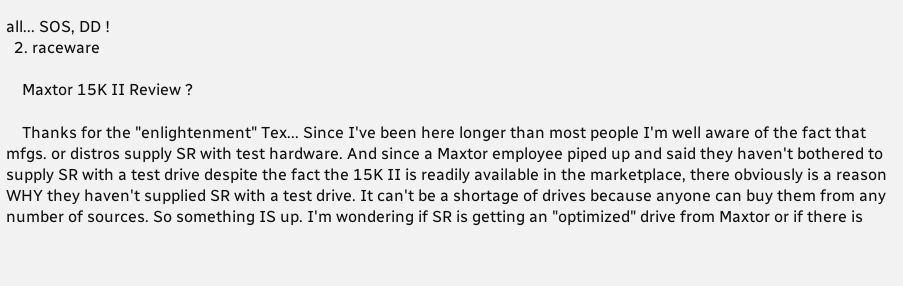all... SOS, DD !
  2. raceware

    Maxtor 15K II Review ?

    Thanks for the "enlightenment" Tex... Since I've been here longer than most people I'm well aware of the fact that mfgs. or distros supply SR with test hardware. And since a Maxtor employee piped up and said they haven't bothered to supply SR with a test drive despite the fact the 15K II is readily available in the marketplace, there obviously is a reason WHY they haven't supplied SR with a test drive. It can't be a shortage of drives because anyone can buy them from any number of sources. So something IS up. I'm wondering if SR is getting an "optimized" drive from Maxtor or if there is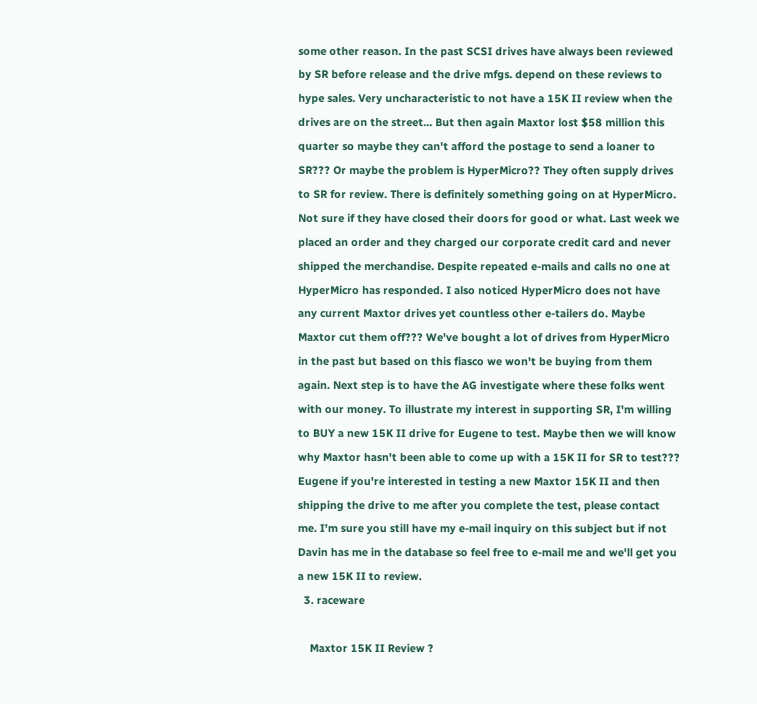some other reason. In the past SCSI drives have always been reviewed by SR before release and the drive mfgs. depend on these reviews to hype sales. Very uncharacteristic to not have a 15K II review when the drives are on the street... But then again Maxtor lost $58 million this quarter so maybe they can't afford the postage to send a loaner to SR??? Or maybe the problem is HyperMicro?? They often supply drives to SR for review. There is definitely something going on at HyperMicro. Not sure if they have closed their doors for good or what. Last week we placed an order and they charged our corporate credit card and never shipped the merchandise. Despite repeated e-mails and calls no one at HyperMicro has responded. I also noticed HyperMicro does not have any current Maxtor drives yet countless other e-tailers do. Maybe Maxtor cut them off??? We've bought a lot of drives from HyperMicro in the past but based on this fiasco we won't be buying from them again. Next step is to have the AG investigate where these folks went with our money. To illustrate my interest in supporting SR, I'm willing to BUY a new 15K II drive for Eugene to test. Maybe then we will know why Maxtor hasn't been able to come up with a 15K II for SR to test??? Eugene if you're interested in testing a new Maxtor 15K II and then shipping the drive to me after you complete the test, please contact me. I'm sure you still have my e-mail inquiry on this subject but if not Davin has me in the database so feel free to e-mail me and we'll get you a new 15K II to review.
  3. raceware

    Maxtor 15K II Review ?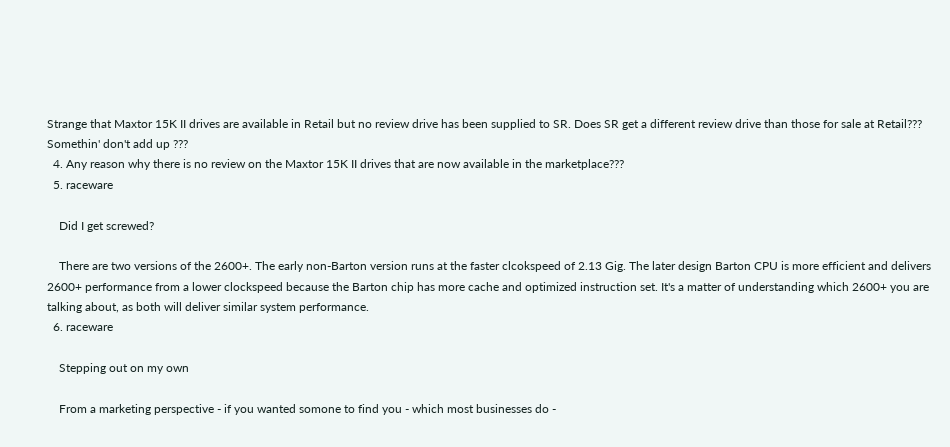Strange that Maxtor 15K II drives are available in Retail but no review drive has been supplied to SR. Does SR get a different review drive than those for sale at Retail??? Somethin' don't add up ???
  4. Any reason why there is no review on the Maxtor 15K II drives that are now available in the marketplace???
  5. raceware

    Did I get screwed?

    There are two versions of the 2600+. The early non-Barton version runs at the faster clcokspeed of 2.13 Gig. The later design Barton CPU is more efficient and delivers 2600+ performance from a lower clockspeed because the Barton chip has more cache and optimized instruction set. It's a matter of understanding which 2600+ you are talking about, as both will deliver similar system performance.
  6. raceware

    Stepping out on my own

    From a marketing perspective - if you wanted somone to find you - which most businesses do -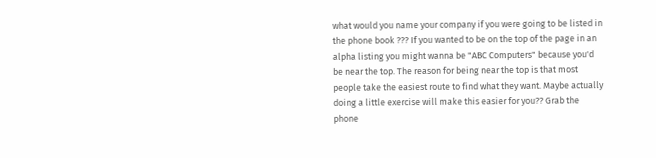what would you name your company if you were going to be listed in the phone book ??? If you wanted to be on the top of the page in an alpha listing you might wanna be "ABC Computers" because you'd be near the top. The reason for being near the top is that most people take the easiest route to find what they want. Maybe actually doing a little exercise will make this easier for you?? Grab the phone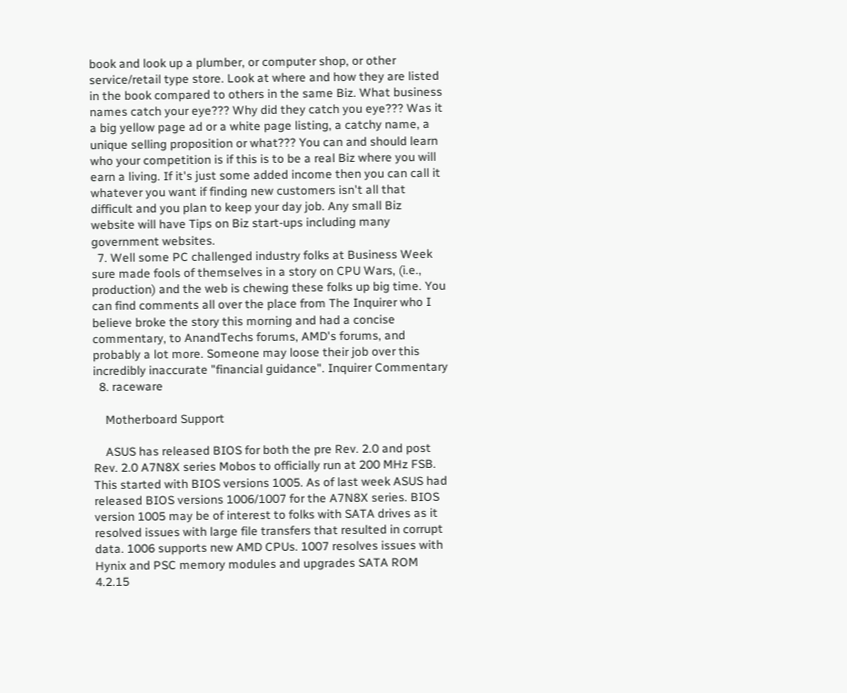book and look up a plumber, or computer shop, or other service/retail type store. Look at where and how they are listed in the book compared to others in the same Biz. What business names catch your eye??? Why did they catch you eye??? Was it a big yellow page ad or a white page listing, a catchy name, a unique selling proposition or what??? You can and should learn who your competition is if this is to be a real Biz where you will earn a living. If it's just some added income then you can call it whatever you want if finding new customers isn't all that difficult and you plan to keep your day job. Any small Biz website will have Tips on Biz start-ups including many government websites.
  7. Well some PC challenged industry folks at Business Week sure made fools of themselves in a story on CPU Wars, (i.e., production) and the web is chewing these folks up big time. You can find comments all over the place from The Inquirer who I believe broke the story this morning and had a concise commentary, to AnandTechs forums, AMD's forums, and probably a lot more. Someone may loose their job over this incredibly inaccurate "financial guidance". Inquirer Commentary
  8. raceware

    Motherboard Support

    ASUS has released BIOS for both the pre Rev. 2.0 and post Rev. 2.0 A7N8X series Mobos to officially run at 200 MHz FSB. This started with BIOS versions 1005. As of last week ASUS had released BIOS versions 1006/1007 for the A7N8X series. BIOS version 1005 may be of interest to folks with SATA drives as it resolved issues with large file transfers that resulted in corrupt data. 1006 supports new AMD CPUs. 1007 resolves issues with Hynix and PSC memory modules and upgrades SATA ROM 4.2.15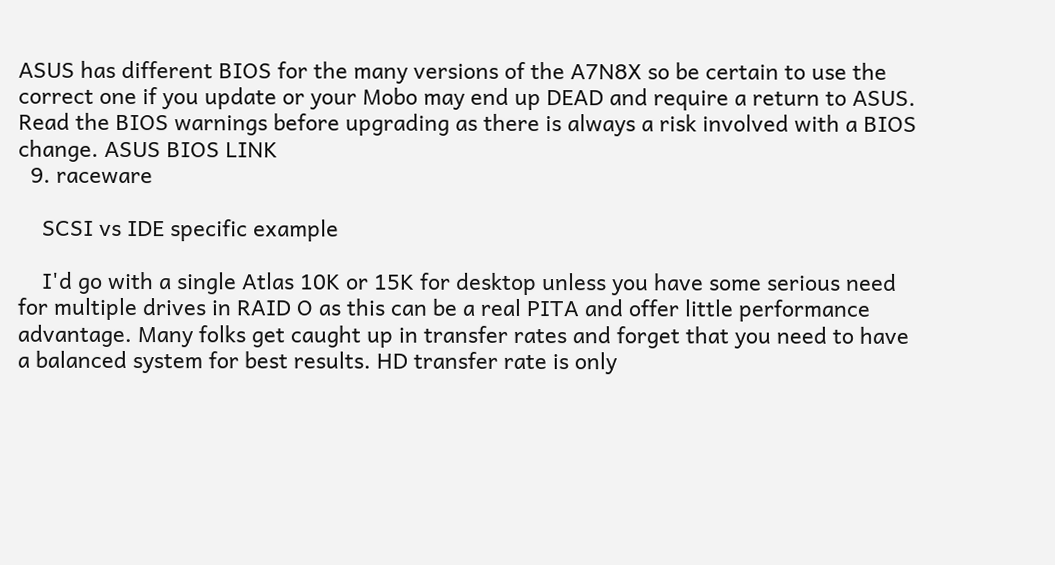ASUS has different BIOS for the many versions of the A7N8X so be certain to use the correct one if you update or your Mobo may end up DEAD and require a return to ASUS. Read the BIOS warnings before upgrading as there is always a risk involved with a BIOS change. ASUS BIOS LINK
  9. raceware

    SCSI vs IDE specific example

    I'd go with a single Atlas 10K or 15K for desktop unless you have some serious need for multiple drives in RAID O as this can be a real PITA and offer little performance advantage. Many folks get caught up in transfer rates and forget that you need to have a balanced system for best results. HD transfer rate is only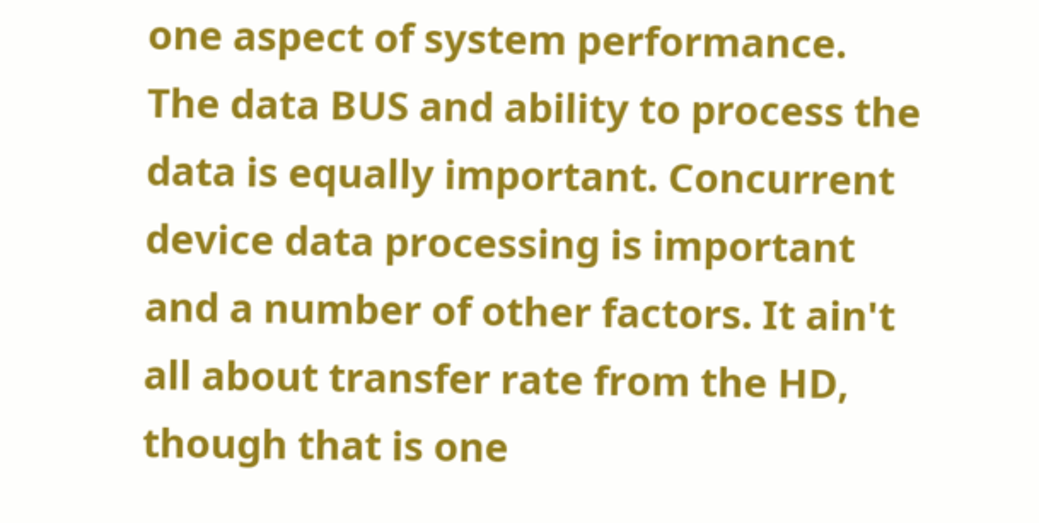one aspect of system performance. The data BUS and ability to process the data is equally important. Concurrent device data processing is important and a number of other factors. It ain't all about transfer rate from the HD, though that is one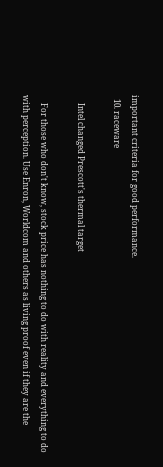important criteria for good performance.
  10. raceware

    Intel changed Prescott's thermal target

    For those who don't know, stock price has nothing to do with reality and everything to do with perception. Use Enron, Worldcom and others as living proof even if they are the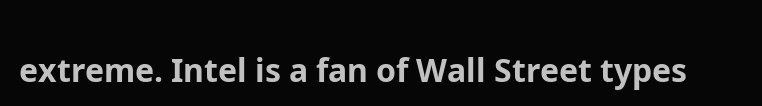extreme. Intel is a fan of Wall Street types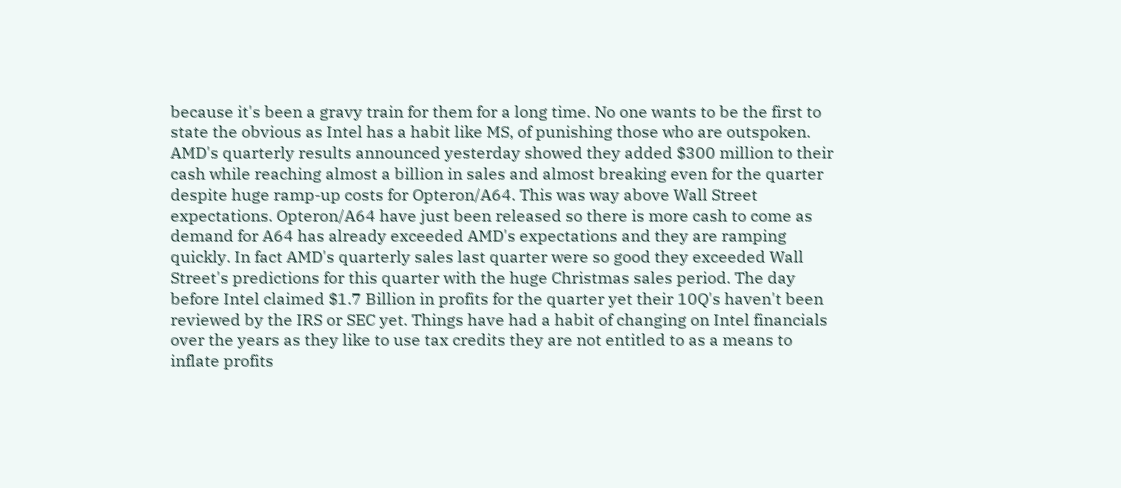because it's been a gravy train for them for a long time. No one wants to be the first to state the obvious as Intel has a habit like MS, of punishing those who are outspoken. AMD's quarterly results announced yesterday showed they added $300 million to their cash while reaching almost a billion in sales and almost breaking even for the quarter despite huge ramp-up costs for Opteron/A64. This was way above Wall Street expectations. Opteron/A64 have just been released so there is more cash to come as demand for A64 has already exceeded AMD's expectations and they are ramping quickly. In fact AMD's quarterly sales last quarter were so good they exceeded Wall Street's predictions for this quarter with the huge Christmas sales period. The day before Intel claimed $1.7 Billion in profits for the quarter yet their 10Q's haven't been reviewed by the IRS or SEC yet. Things have had a habit of changing on Intel financials over the years as they like to use tax credits they are not entitled to as a means to inflate profits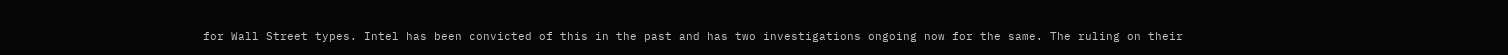for Wall Street types. Intel has been convicted of this in the past and has two investigations ongoing now for the same. The ruling on their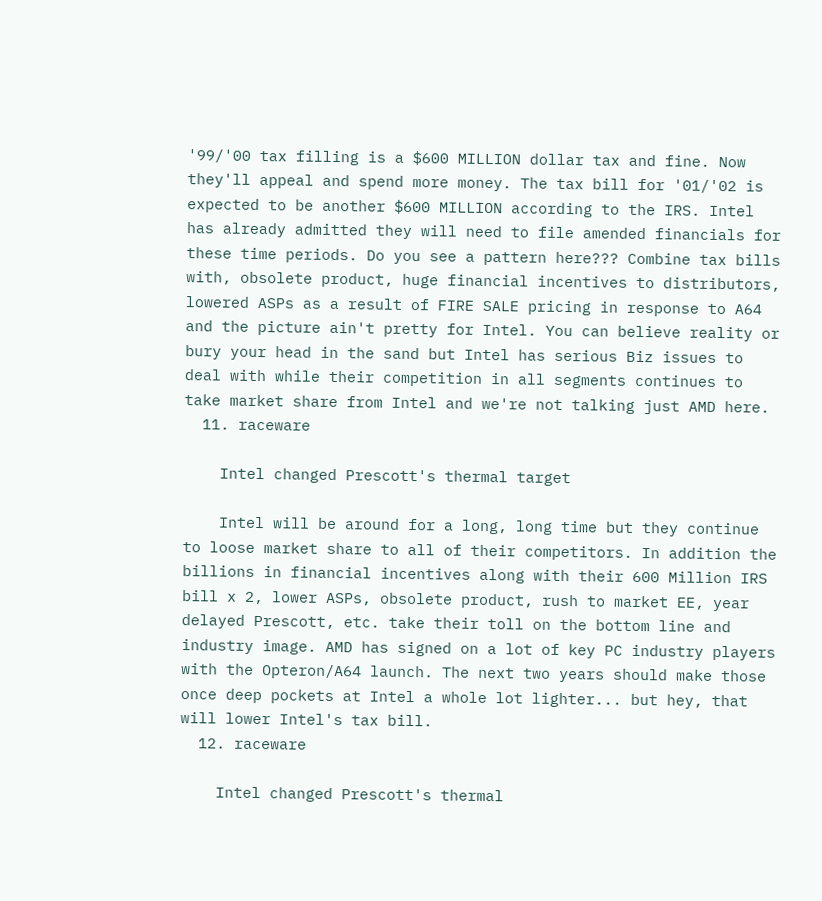'99/'00 tax filling is a $600 MILLION dollar tax and fine. Now they'll appeal and spend more money. The tax bill for '01/'02 is expected to be another $600 MILLION according to the IRS. Intel has already admitted they will need to file amended financials for these time periods. Do you see a pattern here??? Combine tax bills with, obsolete product, huge financial incentives to distributors, lowered ASPs as a result of FIRE SALE pricing in response to A64 and the picture ain't pretty for Intel. You can believe reality or bury your head in the sand but Intel has serious Biz issues to deal with while their competition in all segments continues to take market share from Intel and we're not talking just AMD here.
  11. raceware

    Intel changed Prescott's thermal target

    Intel will be around for a long, long time but they continue to loose market share to all of their competitors. In addition the billions in financial incentives along with their 600 Million IRS bill x 2, lower ASPs, obsolete product, rush to market EE, year delayed Prescott, etc. take their toll on the bottom line and industry image. AMD has signed on a lot of key PC industry players with the Opteron/A64 launch. The next two years should make those once deep pockets at Intel a whole lot lighter... but hey, that will lower Intel's tax bill.
  12. raceware

    Intel changed Prescott's thermal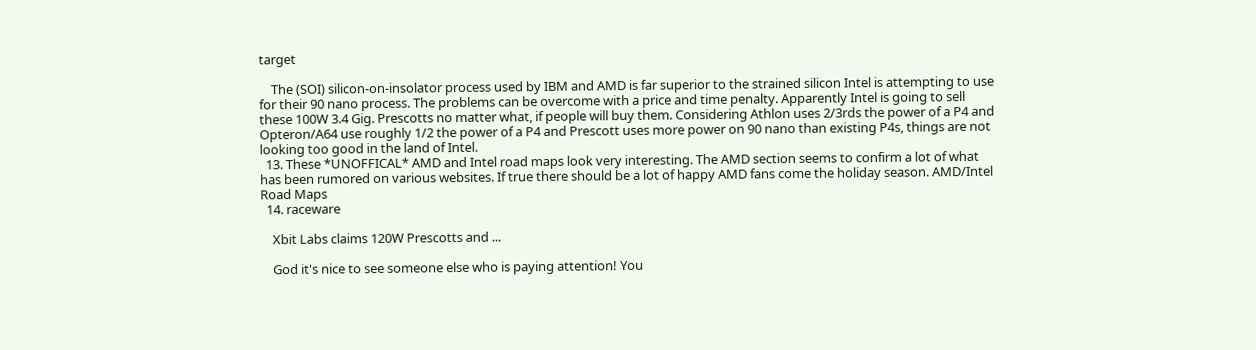target

    The (SOI) silicon-on-insolator process used by IBM and AMD is far superior to the strained silicon Intel is attempting to use for their 90 nano process. The problems can be overcome with a price and time penalty. Apparently Intel is going to sell these 100W 3.4 Gig. Prescotts no matter what, if people will buy them. Considering Athlon uses 2/3rds the power of a P4 and Opteron/A64 use roughly 1/2 the power of a P4 and Prescott uses more power on 90 nano than existing P4s, things are not looking too good in the land of Intel.
  13. These *UNOFFICAL* AMD and Intel road maps look very interesting. The AMD section seems to confirm a lot of what has been rumored on various websites. If true there should be a lot of happy AMD fans come the holiday season. AMD/Intel Road Maps
  14. raceware

    Xbit Labs claims 120W Prescotts and ...

    God it's nice to see someone else who is paying attention! You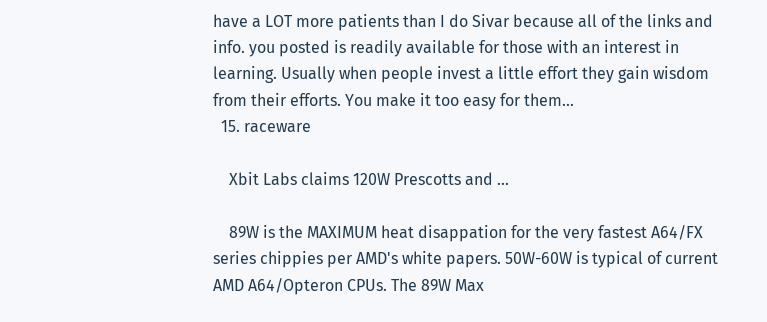have a LOT more patients than I do Sivar because all of the links and info. you posted is readily available for those with an interest in learning. Usually when people invest a little effort they gain wisdom from their efforts. You make it too easy for them...
  15. raceware

    Xbit Labs claims 120W Prescotts and ...

    89W is the MAXIMUM heat disappation for the very fastest A64/FX series chippies per AMD's white papers. 50W-60W is typical of current AMD A64/Opteron CPUs. The 89W Max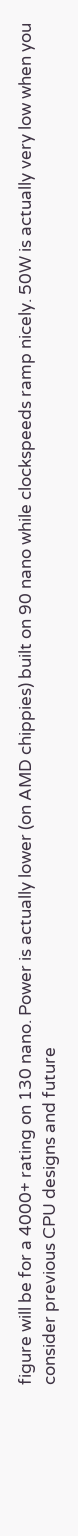figure will be for a 4000+ rating on 130 nano. Power is actually lower (on AMD chippies) built on 90 nano while clockspeeds ramp nicely. 50W is actually very low when you consider previous CPU designs and future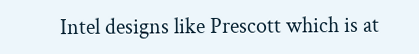Intel designs like Prescott which is at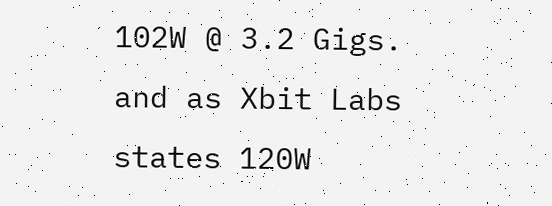102W @ 3.2 Gigs. and as Xbit Labs states 120W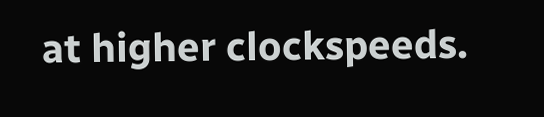at higher clockspeeds.